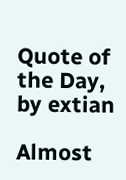Quote of the Day, by extian

Almost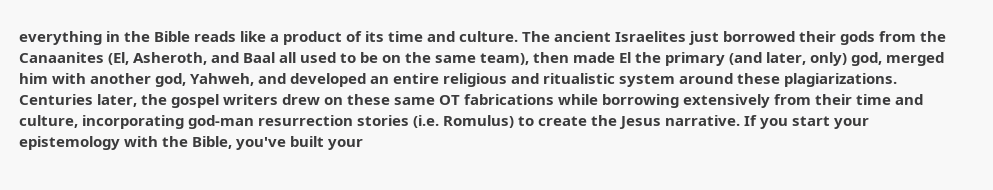everything in the Bible reads like a product of its time and culture. The ancient Israelites just borrowed their gods from the Canaanites (El, Asheroth, and Baal all used to be on the same team), then made El the primary (and later, only) god, merged him with another god, Yahweh, and developed an entire religious and ritualistic system around these plagiarizations. Centuries later, the gospel writers drew on these same OT fabrications while borrowing extensively from their time and culture, incorporating god-man resurrection stories (i.e. Romulus) to create the Jesus narrative. If you start your epistemology with the Bible, you've built your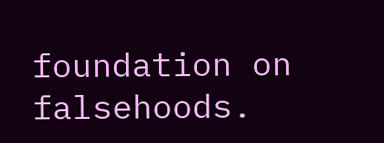foundation on falsehoods.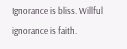Ignorance is bliss. Willful ignorance is faith.